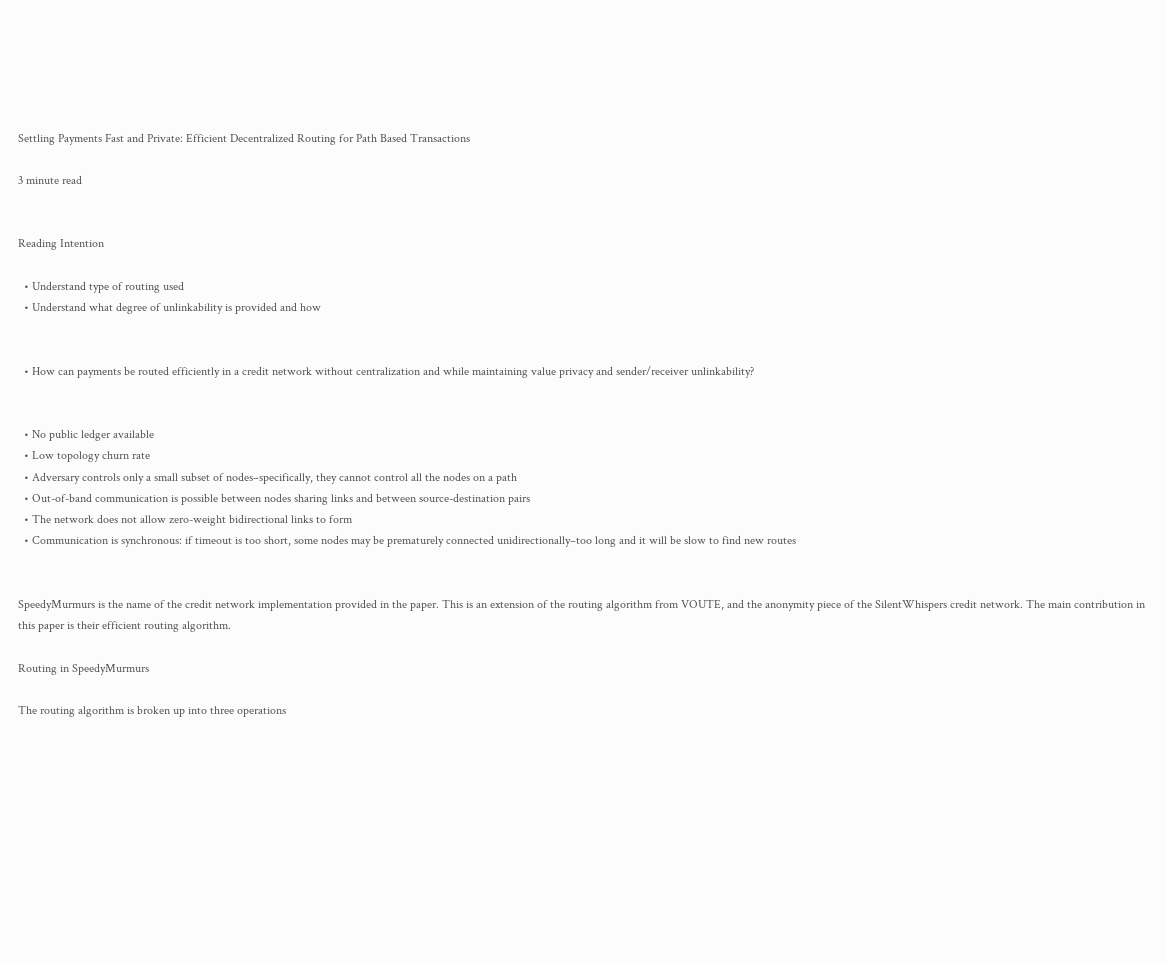Settling Payments Fast and Private: Efficient Decentralized Routing for Path Based Transactions

3 minute read


Reading Intention

  • Understand type of routing used
  • Understand what degree of unlinkability is provided and how


  • How can payments be routed efficiently in a credit network without centralization and while maintaining value privacy and sender/receiver unlinkability?


  • No public ledger available
  • Low topology churn rate
  • Adversary controls only a small subset of nodes–specifically, they cannot control all the nodes on a path
  • Out-of-band communication is possible between nodes sharing links and between source-destination pairs
  • The network does not allow zero-weight bidirectional links to form
  • Communication is synchronous: if timeout is too short, some nodes may be prematurely connected unidirectionally–too long and it will be slow to find new routes


SpeedyMurmurs is the name of the credit network implementation provided in the paper. This is an extension of the routing algorithm from VOUTE, and the anonymity piece of the SilentWhispers credit network. The main contribution in this paper is their efficient routing algorithm.

Routing in SpeedyMurmurs

The routing algorithm is broken up into three operations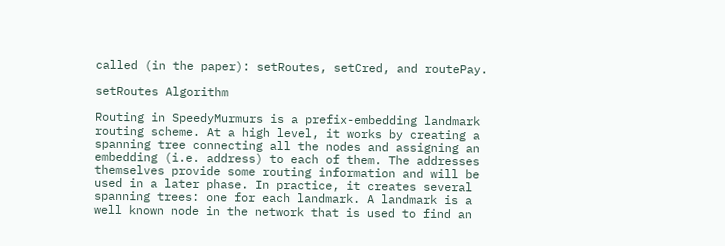called (in the paper): setRoutes, setCred, and routePay.

setRoutes Algorithm

Routing in SpeedyMurmurs is a prefix-embedding landmark routing scheme. At a high level, it works by creating a spanning tree connecting all the nodes and assigning an embedding (i.e. address) to each of them. The addresses themselves provide some routing information and will be used in a later phase. In practice, it creates several spanning trees: one for each landmark. A landmark is a well known node in the network that is used to find an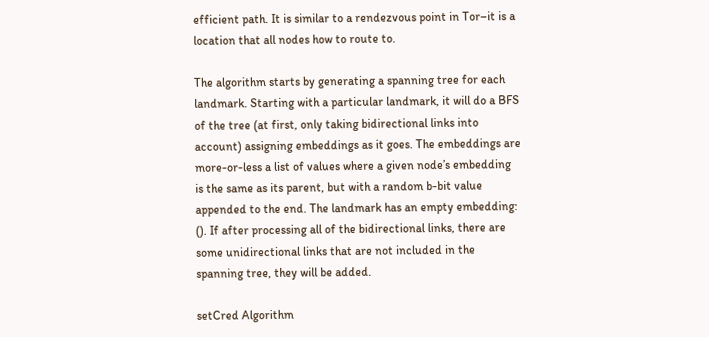efficient path. It is similar to a rendezvous point in Tor–it is a location that all nodes how to route to.

The algorithm starts by generating a spanning tree for each landmark. Starting with a particular landmark, it will do a BFS of the tree (at first, only taking bidirectional links into account) assigning embeddings as it goes. The embeddings are more-or-less a list of values where a given node’s embedding is the same as its parent, but with a random b-bit value appended to the end. The landmark has an empty embedding: (). If after processing all of the bidirectional links, there are some unidirectional links that are not included in the spanning tree, they will be added.

setCred Algorithm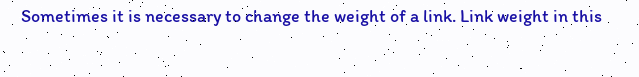Sometimes it is necessary to change the weight of a link. Link weight in this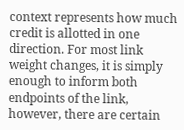context represents how much credit is allotted in one direction. For most link weight changes, it is simply enough to inform both endpoints of the link, however, there are certain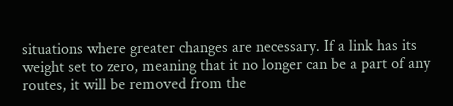situations where greater changes are necessary. If a link has its weight set to zero, meaning that it no longer can be a part of any routes, it will be removed from the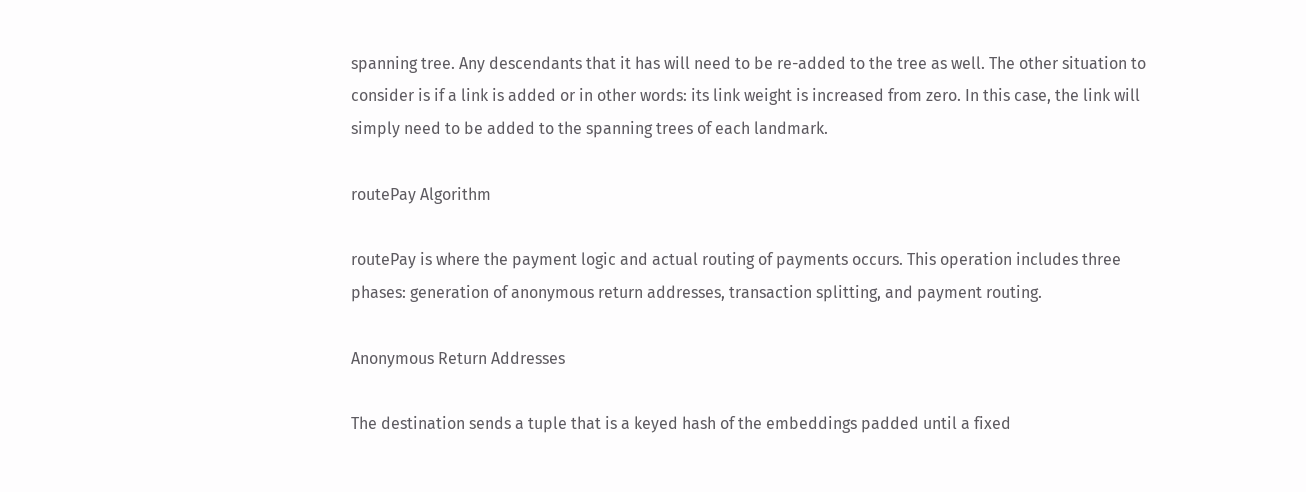spanning tree. Any descendants that it has will need to be re-added to the tree as well. The other situation to consider is if a link is added or in other words: its link weight is increased from zero. In this case, the link will simply need to be added to the spanning trees of each landmark.

routePay Algorithm

routePay is where the payment logic and actual routing of payments occurs. This operation includes three phases: generation of anonymous return addresses, transaction splitting, and payment routing.

Anonymous Return Addresses

The destination sends a tuple that is a keyed hash of the embeddings padded until a fixed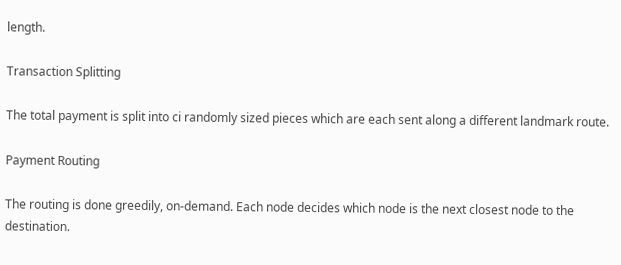length.

Transaction Splitting

The total payment is split into ci randomly sized pieces which are each sent along a different landmark route.

Payment Routing

The routing is done greedily, on-demand. Each node decides which node is the next closest node to the destination.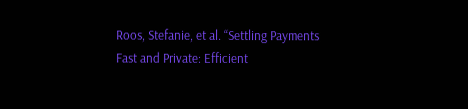Roos, Stefanie, et al. “Settling Payments Fast and Private: Efficient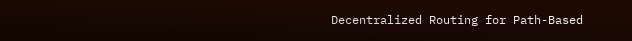Decentralized Routing for Path-Based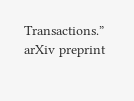Transactions.” arXiv preprint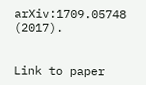arXiv:1709.05748 (2017).


Link to paper